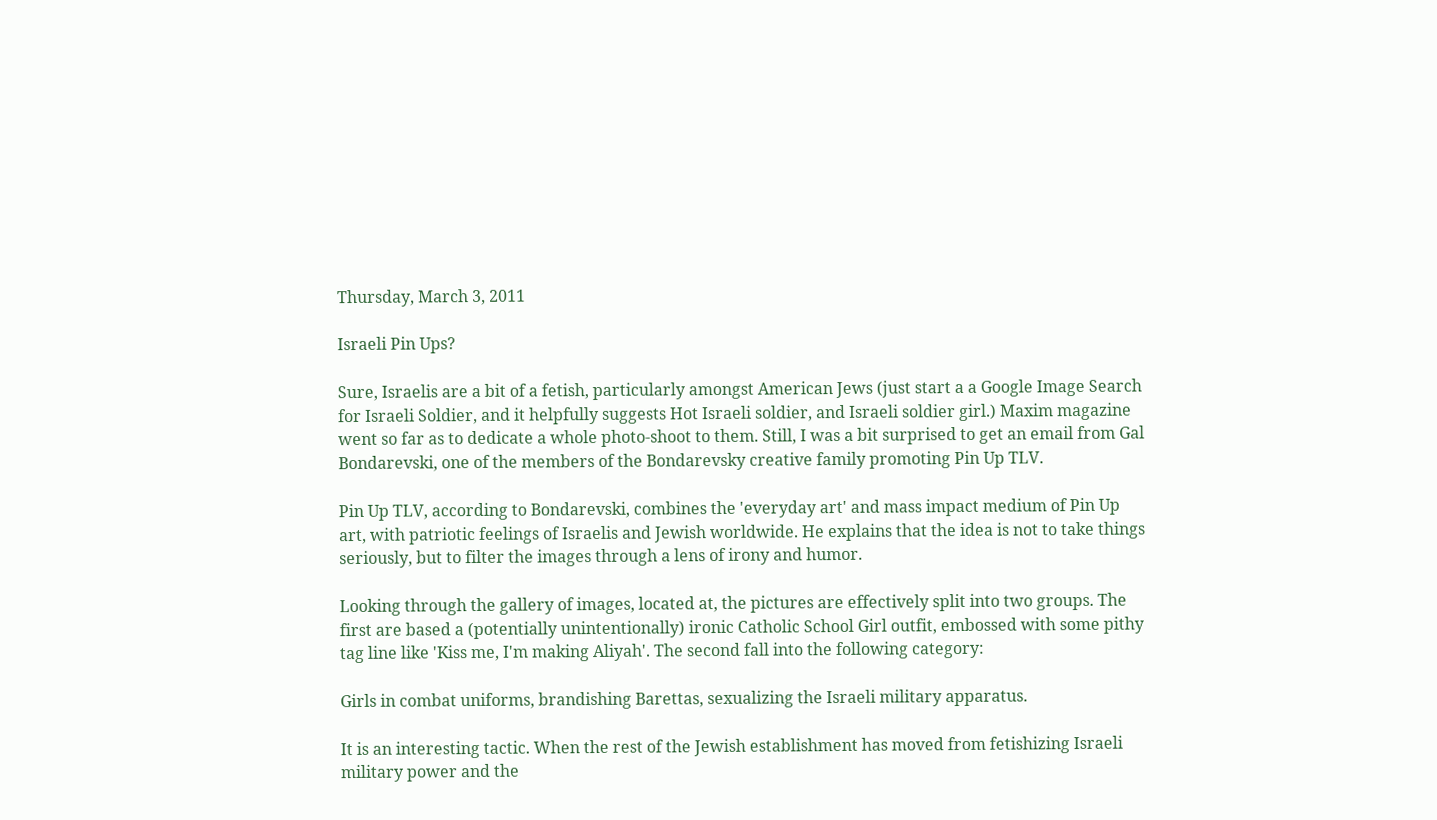Thursday, March 3, 2011

Israeli Pin Ups?

Sure, Israelis are a bit of a fetish, particularly amongst American Jews (just start a a Google Image Search for Israeli Soldier, and it helpfully suggests Hot Israeli soldier, and Israeli soldier girl.) Maxim magazine went so far as to dedicate a whole photo-shoot to them. Still, I was a bit surprised to get an email from Gal Bondarevski, one of the members of the Bondarevsky creative family promoting Pin Up TLV.

Pin Up TLV, according to Bondarevski, combines the 'everyday art' and mass impact medium of Pin Up art, with patriotic feelings of Israelis and Jewish worldwide. He explains that the idea is not to take things seriously, but to filter the images through a lens of irony and humor.

Looking through the gallery of images, located at, the pictures are effectively split into two groups. The first are based a (potentially unintentionally) ironic Catholic School Girl outfit, embossed with some pithy tag line like 'Kiss me, I'm making Aliyah'. The second fall into the following category:

Girls in combat uniforms, brandishing Barettas, sexualizing the Israeli military apparatus.

It is an interesting tactic. When the rest of the Jewish establishment has moved from fetishizing Israeli military power and the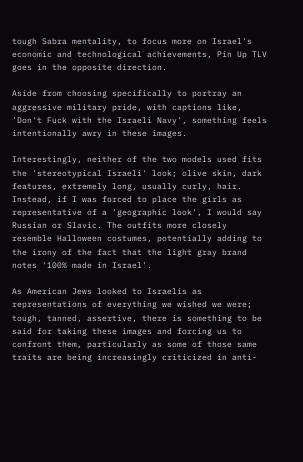tough Sabra mentality, to focus more on Israel's economic and technological achievements, Pin Up TLV goes in the opposite direction.

Aside from choosing specifically to portray an aggressive military pride, with captions like, 'Don't Fuck with the Israeli Navy', something feels intentionally awry in these images.

Interestingly, neither of the two models used fits the 'stereotypical Israeli' look; olive skin, dark features, extremely long, usually curly, hair. Instead, if I was forced to place the girls as representative of a 'geographic look', I would say Russian or Slavic. The outfits more closely resemble Halloween costumes, potentially adding to the irony of the fact that the light gray brand notes '100% made in Israel'.

As American Jews looked to Israelis as representations of everything we wished we were; tough, tanned, assertive, there is something to be said for taking these images and forcing us to confront them, particularly as some of those same traits are being increasingly criticized in anti-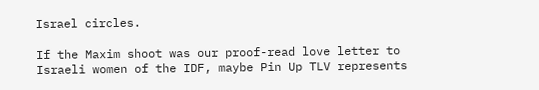Israel circles.

If the Maxim shoot was our proof-read love letter to Israeli women of the IDF, maybe Pin Up TLV represents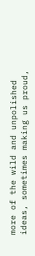more of the wild and unpolished ideas, sometimes making us proud,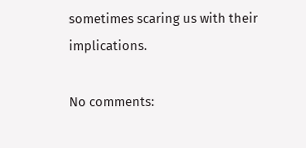sometimes scaring us with their implications.

No comments: